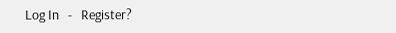Log In   -   Register?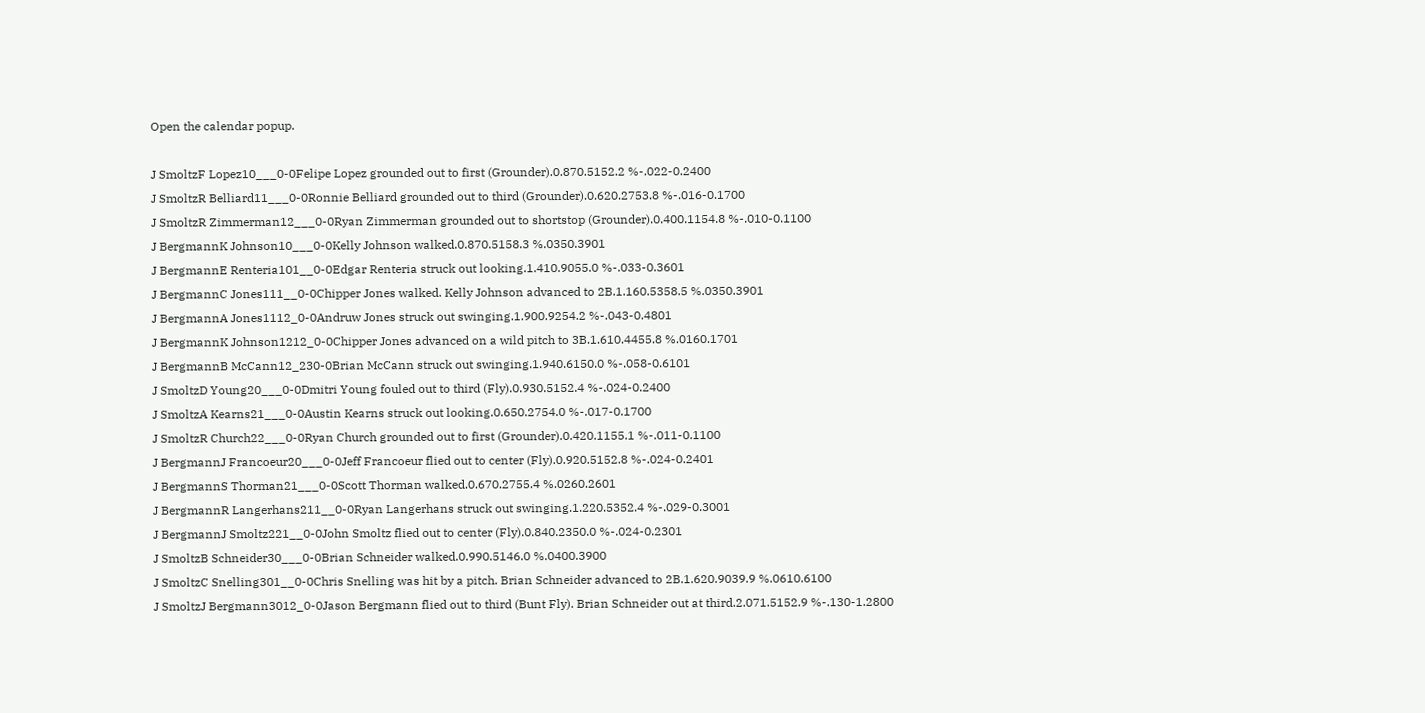Open the calendar popup.

J SmoltzF Lopez10___0-0Felipe Lopez grounded out to first (Grounder).0.870.5152.2 %-.022-0.2400
J SmoltzR Belliard11___0-0Ronnie Belliard grounded out to third (Grounder).0.620.2753.8 %-.016-0.1700
J SmoltzR Zimmerman12___0-0Ryan Zimmerman grounded out to shortstop (Grounder).0.400.1154.8 %-.010-0.1100
J BergmannK Johnson10___0-0Kelly Johnson walked.0.870.5158.3 %.0350.3901
J BergmannE Renteria101__0-0Edgar Renteria struck out looking.1.410.9055.0 %-.033-0.3601
J BergmannC Jones111__0-0Chipper Jones walked. Kelly Johnson advanced to 2B.1.160.5358.5 %.0350.3901
J BergmannA Jones1112_0-0Andruw Jones struck out swinging.1.900.9254.2 %-.043-0.4801
J BergmannK Johnson1212_0-0Chipper Jones advanced on a wild pitch to 3B.1.610.4455.8 %.0160.1701
J BergmannB McCann12_230-0Brian McCann struck out swinging.1.940.6150.0 %-.058-0.6101
J SmoltzD Young20___0-0Dmitri Young fouled out to third (Fly).0.930.5152.4 %-.024-0.2400
J SmoltzA Kearns21___0-0Austin Kearns struck out looking.0.650.2754.0 %-.017-0.1700
J SmoltzR Church22___0-0Ryan Church grounded out to first (Grounder).0.420.1155.1 %-.011-0.1100
J BergmannJ Francoeur20___0-0Jeff Francoeur flied out to center (Fly).0.920.5152.8 %-.024-0.2401
J BergmannS Thorman21___0-0Scott Thorman walked.0.670.2755.4 %.0260.2601
J BergmannR Langerhans211__0-0Ryan Langerhans struck out swinging.1.220.5352.4 %-.029-0.3001
J BergmannJ Smoltz221__0-0John Smoltz flied out to center (Fly).0.840.2350.0 %-.024-0.2301
J SmoltzB Schneider30___0-0Brian Schneider walked.0.990.5146.0 %.0400.3900
J SmoltzC Snelling301__0-0Chris Snelling was hit by a pitch. Brian Schneider advanced to 2B.1.620.9039.9 %.0610.6100
J SmoltzJ Bergmann3012_0-0Jason Bergmann flied out to third (Bunt Fly). Brian Schneider out at third.2.071.5152.9 %-.130-1.2800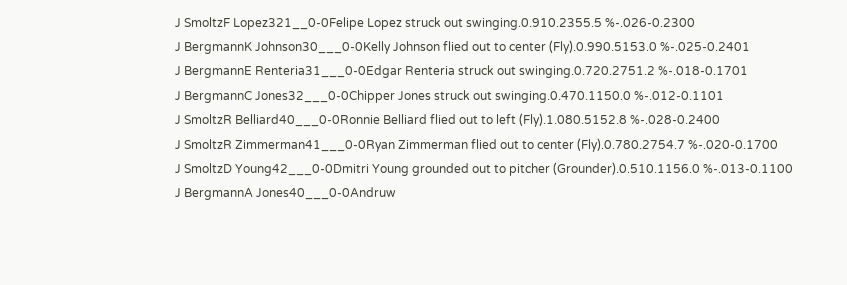J SmoltzF Lopez321__0-0Felipe Lopez struck out swinging.0.910.2355.5 %-.026-0.2300
J BergmannK Johnson30___0-0Kelly Johnson flied out to center (Fly).0.990.5153.0 %-.025-0.2401
J BergmannE Renteria31___0-0Edgar Renteria struck out swinging.0.720.2751.2 %-.018-0.1701
J BergmannC Jones32___0-0Chipper Jones struck out swinging.0.470.1150.0 %-.012-0.1101
J SmoltzR Belliard40___0-0Ronnie Belliard flied out to left (Fly).1.080.5152.8 %-.028-0.2400
J SmoltzR Zimmerman41___0-0Ryan Zimmerman flied out to center (Fly).0.780.2754.7 %-.020-0.1700
J SmoltzD Young42___0-0Dmitri Young grounded out to pitcher (Grounder).0.510.1156.0 %-.013-0.1100
J BergmannA Jones40___0-0Andruw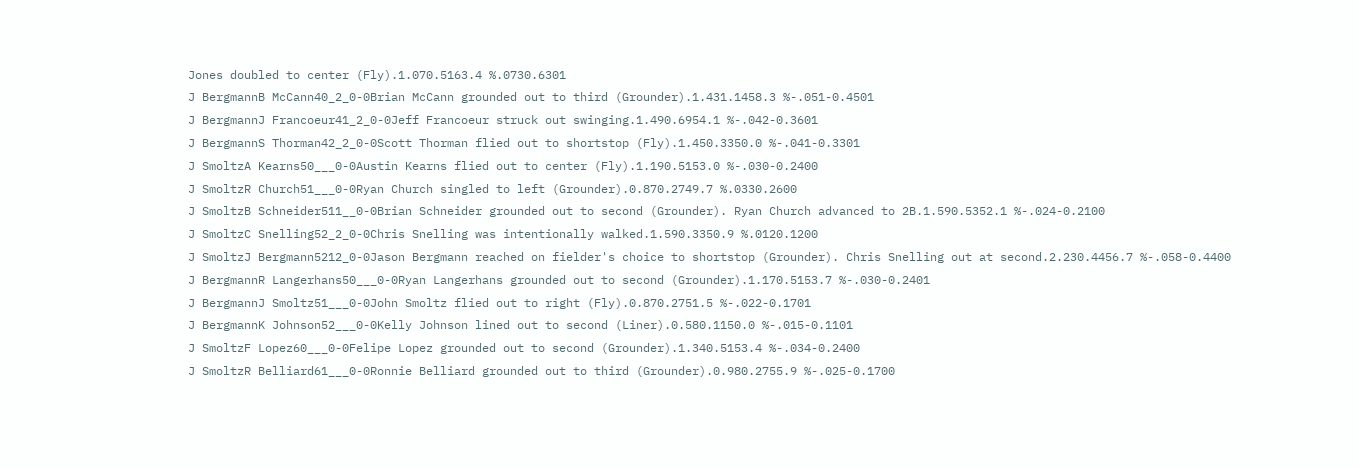Jones doubled to center (Fly).1.070.5163.4 %.0730.6301
J BergmannB McCann40_2_0-0Brian McCann grounded out to third (Grounder).1.431.1458.3 %-.051-0.4501
J BergmannJ Francoeur41_2_0-0Jeff Francoeur struck out swinging.1.490.6954.1 %-.042-0.3601
J BergmannS Thorman42_2_0-0Scott Thorman flied out to shortstop (Fly).1.450.3350.0 %-.041-0.3301
J SmoltzA Kearns50___0-0Austin Kearns flied out to center (Fly).1.190.5153.0 %-.030-0.2400
J SmoltzR Church51___0-0Ryan Church singled to left (Grounder).0.870.2749.7 %.0330.2600
J SmoltzB Schneider511__0-0Brian Schneider grounded out to second (Grounder). Ryan Church advanced to 2B.1.590.5352.1 %-.024-0.2100
J SmoltzC Snelling52_2_0-0Chris Snelling was intentionally walked.1.590.3350.9 %.0120.1200
J SmoltzJ Bergmann5212_0-0Jason Bergmann reached on fielder's choice to shortstop (Grounder). Chris Snelling out at second.2.230.4456.7 %-.058-0.4400
J BergmannR Langerhans50___0-0Ryan Langerhans grounded out to second (Grounder).1.170.5153.7 %-.030-0.2401
J BergmannJ Smoltz51___0-0John Smoltz flied out to right (Fly).0.870.2751.5 %-.022-0.1701
J BergmannK Johnson52___0-0Kelly Johnson lined out to second (Liner).0.580.1150.0 %-.015-0.1101
J SmoltzF Lopez60___0-0Felipe Lopez grounded out to second (Grounder).1.340.5153.4 %-.034-0.2400
J SmoltzR Belliard61___0-0Ronnie Belliard grounded out to third (Grounder).0.980.2755.9 %-.025-0.1700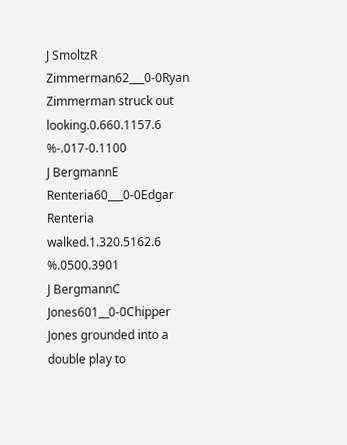J SmoltzR Zimmerman62___0-0Ryan Zimmerman struck out looking.0.660.1157.6 %-.017-0.1100
J BergmannE Renteria60___0-0Edgar Renteria walked.1.320.5162.6 %.0500.3901
J BergmannC Jones601__0-0Chipper Jones grounded into a double play to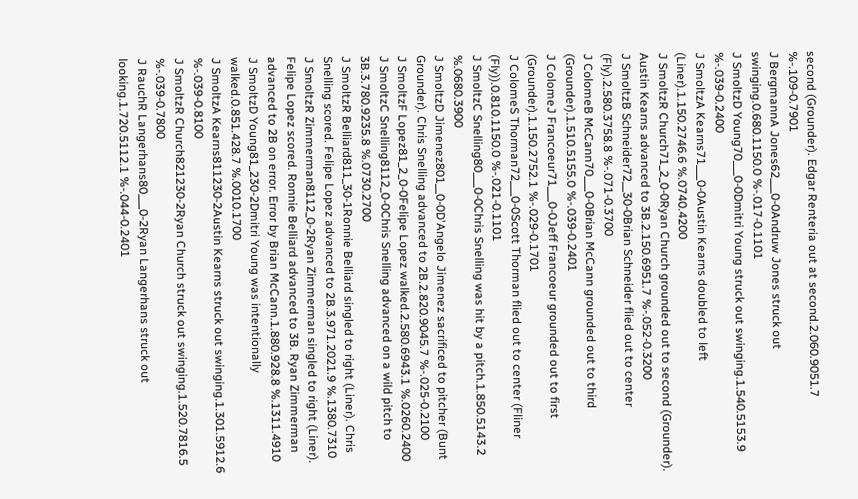second (Grounder). Edgar Renteria out at second.2.060.9051.7 %-.109-0.7901
J BergmannA Jones62___0-0Andruw Jones struck out swinging.0.680.1150.0 %-.017-0.1101
J SmoltzD Young70___0-0Dmitri Young struck out swinging.1.540.5153.9 %-.039-0.2400
J SmoltzA Kearns71___0-0Austin Kearns doubled to left (Liner).1.150.2746.6 %.0740.4200
J SmoltzR Church71_2_0-0Ryan Church grounded out to second (Grounder). Austin Kearns advanced to 3B.2.150.6951.7 %-.052-0.3200
J SmoltzB Schneider72__30-0Brian Schneider flied out to center (Fly).2.580.3758.8 %-.071-0.3700
J ColomeB McCann70___0-0Brian McCann grounded out to third (Grounder).1.510.5155.0 %-.039-0.2401
J ColomeJ Francoeur71___0-0Jeff Francoeur grounded out to first (Grounder).1.150.2752.1 %-.029-0.1701
J ColomeS Thorman72___0-0Scott Thorman flied out to center (Fliner (Fly)).0.810.1150.0 %-.021-0.1101
J SmoltzC Snelling80___0-0Chris Snelling was hit by a pitch.1.850.5143.2 %.0680.3900
J SmoltzD Jimenez801__0-0D'Angelo Jimenez sacrificed to pitcher (Bunt Grounder). Chris Snelling advanced to 2B.2.820.9045.7 %-.025-0.2100
J SmoltzF Lopez81_2_0-0Felipe Lopez walked.2.580.6943.1 %.0260.2400
J SmoltzC Snelling8112_0-0Chris Snelling advanced on a wild pitch to 3B.3.780.9235.8 %.0730.2700
J SmoltzR Belliard811_30-1Ronnie Belliard singled to right (Liner). Chris Snelling scored. Felipe Lopez advanced to 2B.3.971.2021.9 %.1380.7310
J SmoltzR Zimmerman8112_0-2Ryan Zimmerman singled to right (Liner). Felipe Lopez scored. Ronnie Belliard advanced to 3B. Ryan Zimmerman advanced to 2B on error. Error by Brian McCann.1.880.928.8 %.1311.4910
J SmoltzD Young81_230-2Dmitri Young was intentionally walked.0.851.428.7 %.0010.1700
J SmoltzA Kearns811230-2Austin Kearns struck out swinging.1.301.5912.6 %-.039-0.8100
J SmoltzR Church821230-2Ryan Church struck out swinging.1.520.7816.5 %-.039-0.7800
J RauchR Langerhans80___0-2Ryan Langerhans struck out looking.1.720.5112.1 %-.044-0.2401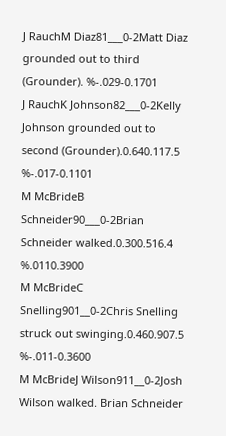J RauchM Diaz81___0-2Matt Diaz grounded out to third (Grounder). %-.029-0.1701
J RauchK Johnson82___0-2Kelly Johnson grounded out to second (Grounder).0.640.117.5 %-.017-0.1101
M McBrideB Schneider90___0-2Brian Schneider walked.0.300.516.4 %.0110.3900
M McBrideC Snelling901__0-2Chris Snelling struck out swinging.0.460.907.5 %-.011-0.3600
M McBrideJ Wilson911__0-2Josh Wilson walked. Brian Schneider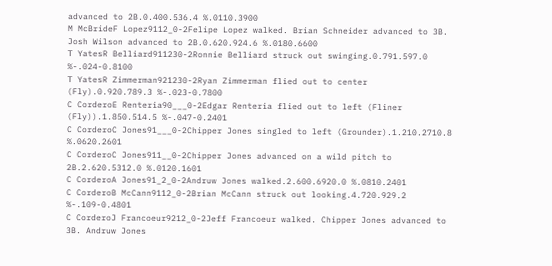advanced to 2B.0.400.536.4 %.0110.3900
M McBrideF Lopez9112_0-2Felipe Lopez walked. Brian Schneider advanced to 3B. Josh Wilson advanced to 2B.0.620.924.6 %.0180.6600
T YatesR Belliard911230-2Ronnie Belliard struck out swinging.0.791.597.0 %-.024-0.8100
T YatesR Zimmerman921230-2Ryan Zimmerman flied out to center (Fly).0.920.789.3 %-.023-0.7800
C CorderoE Renteria90___0-2Edgar Renteria flied out to left (Fliner (Fly)).1.850.514.5 %-.047-0.2401
C CorderoC Jones91___0-2Chipper Jones singled to left (Grounder).1.210.2710.8 %.0620.2601
C CorderoC Jones911__0-2Chipper Jones advanced on a wild pitch to 2B.2.620.5312.0 %.0120.1601
C CorderoA Jones91_2_0-2Andruw Jones walked.2.600.6920.0 %.0810.2401
C CorderoB McCann9112_0-2Brian McCann struck out looking.4.720.929.2 %-.109-0.4801
C CorderoJ Francoeur9212_0-2Jeff Francoeur walked. Chipper Jones advanced to 3B. Andruw Jones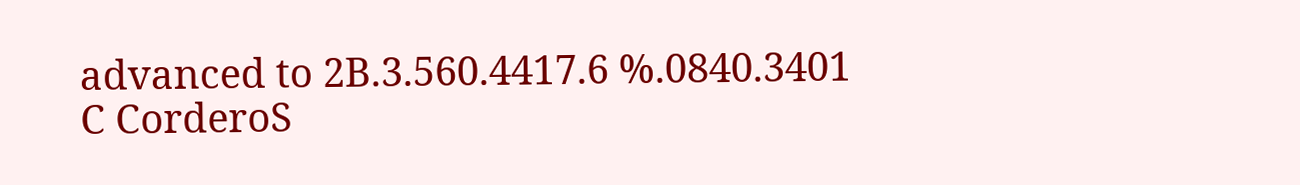advanced to 2B.3.560.4417.6 %.0840.3401
C CorderoS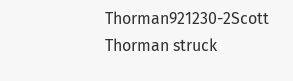Thorman921230-2Scott Thorman struck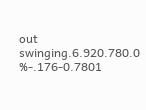out swinging.6.920.780.0 %-.176-0.7801